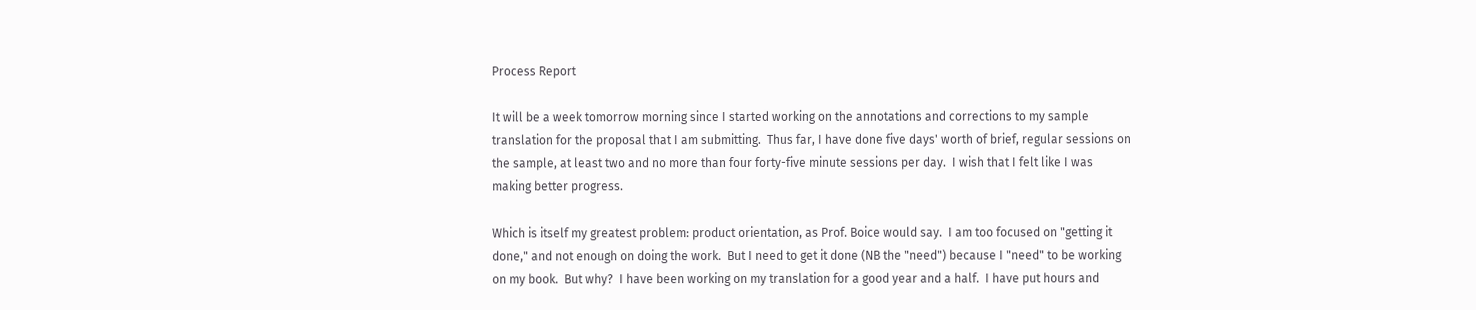Process Report

It will be a week tomorrow morning since I started working on the annotations and corrections to my sample translation for the proposal that I am submitting.  Thus far, I have done five days' worth of brief, regular sessions on the sample, at least two and no more than four forty-five minute sessions per day.  I wish that I felt like I was making better progress.

Which is itself my greatest problem: product orientation, as Prof. Boice would say.  I am too focused on "getting it done," and not enough on doing the work.  But I need to get it done (NB the "need") because I "need" to be working on my book.  But why?  I have been working on my translation for a good year and a half.  I have put hours and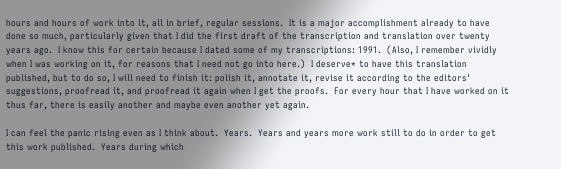hours and hours of work into it, all in brief, regular sessions.  It is a major accomplishment already to have done so much, particularly given that I did the first draft of the transcription and translation over twenty years ago.  I know this for certain because I dated some of my transcriptions: 1991.  (Also, I remember vividly when I was working on it, for reasons that I need not go into here.)  I deserve* to have this translation published, but to do so, I will need to finish it: polish it, annotate it, revise it according to the editors' suggestions, proofread it, and proofread it again when I get the proofs.  For every hour that I have worked on it thus far, there is easily another and maybe even another yet again.

I can feel the panic rising even as I think about.  Years.  Years and years more work still to do in order to get this work published.  Years during which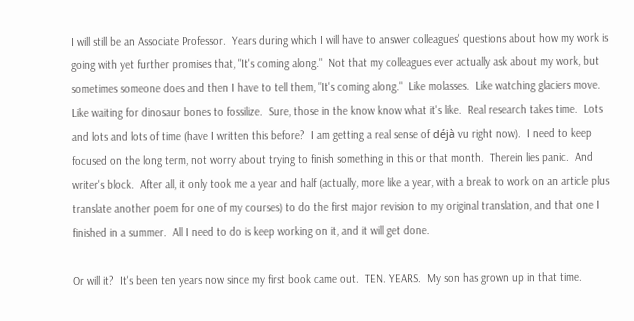I will still be an Associate Professor.  Years during which I will have to answer colleagues' questions about how my work is going with yet further promises that, "It's coming along."  Not that my colleagues ever actually ask about my work, but sometimes someone does and then I have to tell them, "It's coming along."  Like molasses.  Like watching glaciers move.  Like waiting for dinosaur bones to fossilize.  Sure, those in the know know what it's like.  Real research takes time.  Lots and lots and lots of time (have I written this before?  I am getting a real sense of déjà vu right now).  I need to keep focused on the long term, not worry about trying to finish something in this or that month.  Therein lies panic.  And writer's block.  After all, it only took me a year and half (actually, more like a year, with a break to work on an article plus translate another poem for one of my courses) to do the first major revision to my original translation, and that one I finished in a summer.  All I need to do is keep working on it, and it will get done.

Or will it?  It's been ten years now since my first book came out.  TEN. YEARS.  My son has grown up in that time.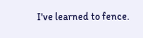I've learned to fence.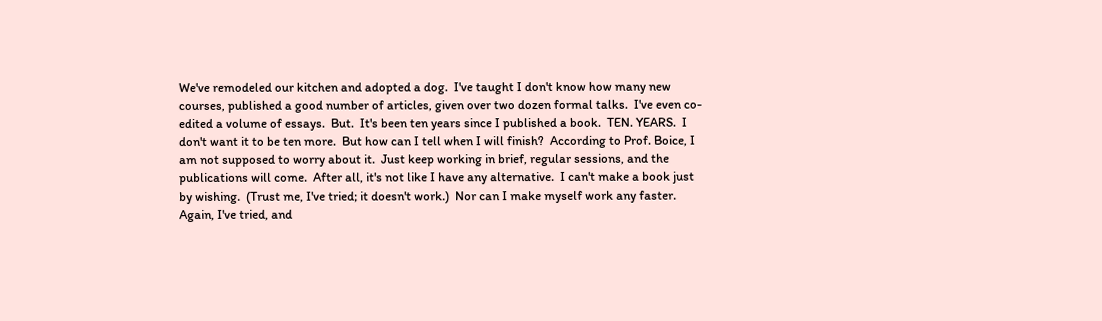We've remodeled our kitchen and adopted a dog.  I've taught I don't know how many new courses, published a good number of articles, given over two dozen formal talks.  I've even co-edited a volume of essays.  But.  It's been ten years since I published a book.  TEN. YEARS.  I don't want it to be ten more.  But how can I tell when I will finish?  According to Prof. Boice, I am not supposed to worry about it.  Just keep working in brief, regular sessions, and the publications will come.  After all, it's not like I have any alternative.  I can't make a book just by wishing.  (Trust me, I've tried; it doesn't work.)  Nor can I make myself work any faster.  Again, I've tried, and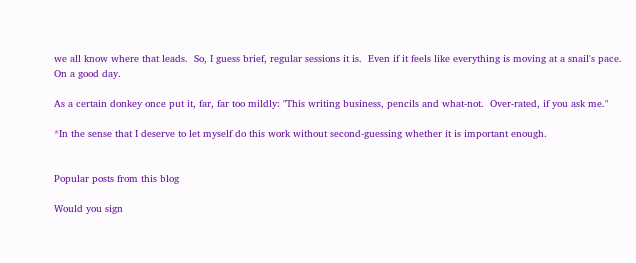we all know where that leads.  So, I guess brief, regular sessions it is.  Even if it feels like everything is moving at a snail's pace.  On a good day.

As a certain donkey once put it, far, far too mildly: "This writing business, pencils and what-not.  Over-rated, if you ask me."

*In the sense that I deserve to let myself do this work without second-guessing whether it is important enough.


Popular posts from this blog

Would you sign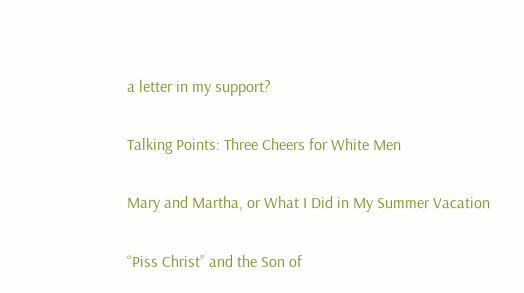a letter in my support?

Talking Points: Three Cheers for White Men

Mary and Martha, or What I Did in My Summer Vacation

“Piss Christ” and the Son of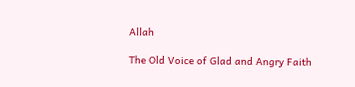Allah

The Old Voice of Glad and Angry Faith